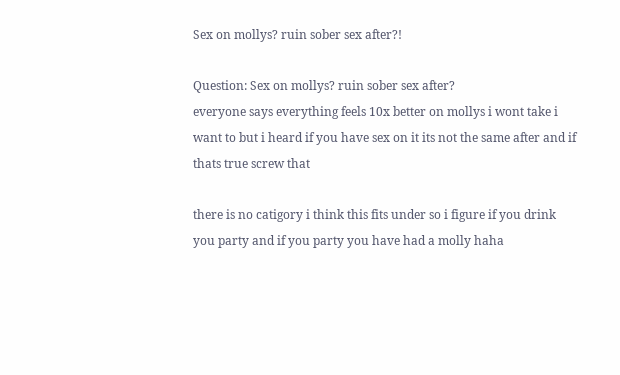Sex on mollys? ruin sober sex after?!

Question: Sex on mollys? ruin sober sex after?
everyone says everything feels 10x better on mollys i wont take i want to but i heard if you have sex on it its not the same after and if thats true screw that

there is no catigory i think this fits under so i figure if you drink you party and if you party you have had a molly haha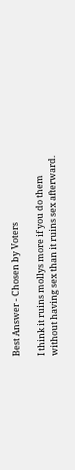Best Answer - Chosen by Voters

I think it ruins mollys more if you do them without having sex than it ruins sex afterward.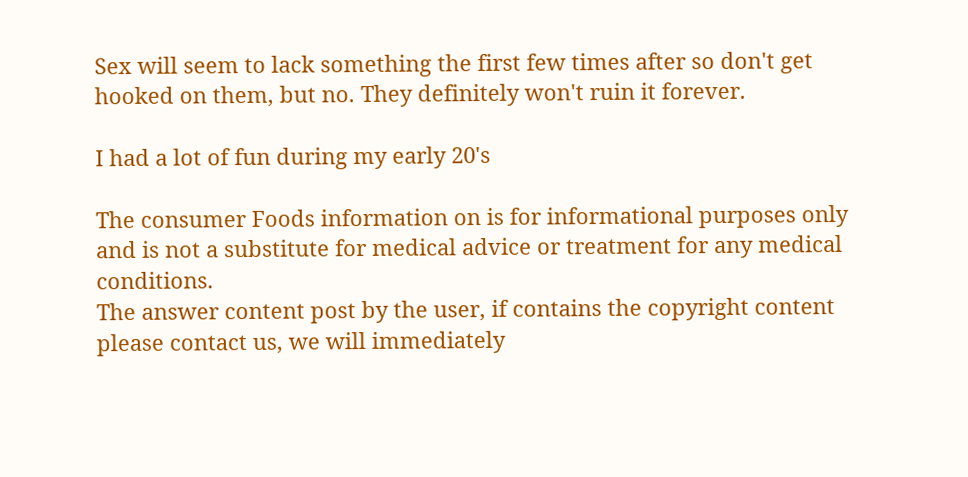Sex will seem to lack something the first few times after so don't get hooked on them, but no. They definitely won't ruin it forever.

I had a lot of fun during my early 20's

The consumer Foods information on is for informational purposes only and is not a substitute for medical advice or treatment for any medical conditions.
The answer content post by the user, if contains the copyright content please contact us, we will immediately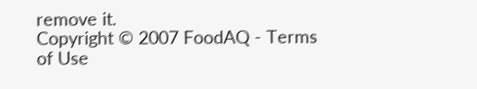remove it.
Copyright © 2007 FoodAQ - Terms of Use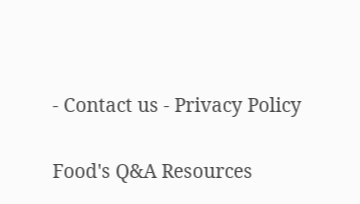- Contact us - Privacy Policy

Food's Q&A Resources